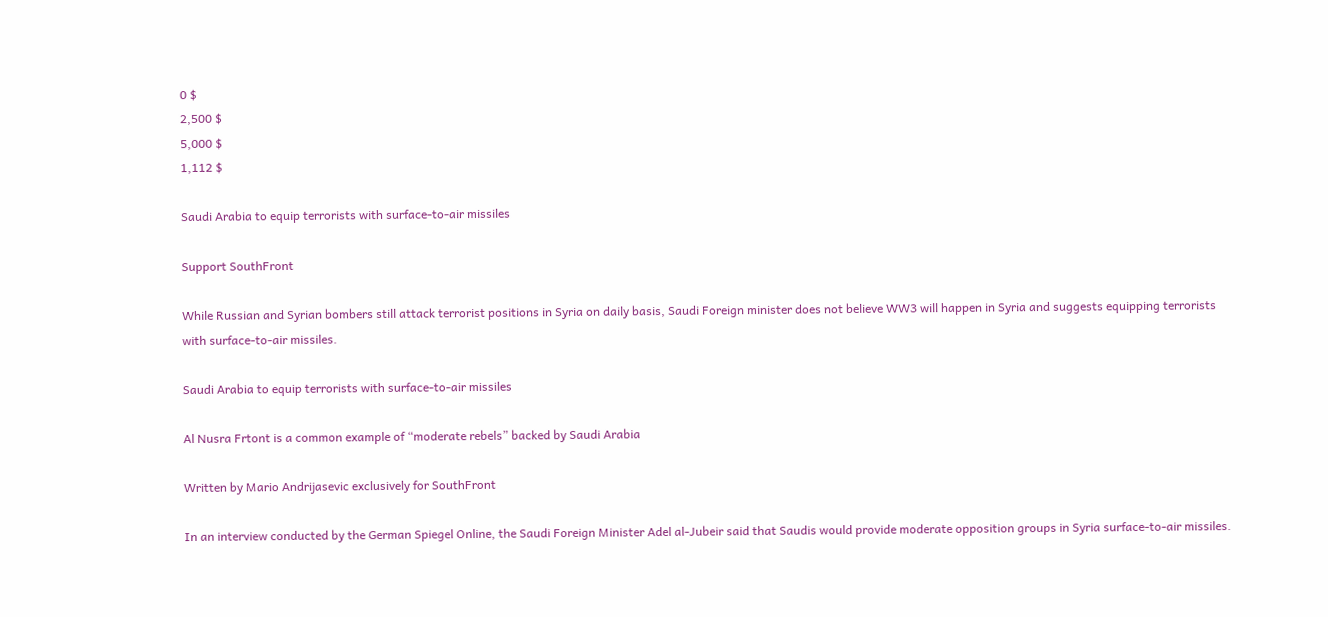0 $
2,500 $
5,000 $
1,112 $

Saudi Arabia to equip terrorists with surface-to-air missiles

Support SouthFront

While Russian and Syrian bombers still attack terrorist positions in Syria on daily basis, Saudi Foreign minister does not believe WW3 will happen in Syria and suggests equipping terrorists with surface-to-air missiles.

Saudi Arabia to equip terrorists with surface-to-air missiles

Al Nusra Frtont is a common example of “moderate rebels” backed by Saudi Arabia

Written by Mario Andrijasevic exclusively for SouthFront

In an interview conducted by the German Spiegel Online, the Saudi Foreign Minister Adel al-Jubeir said that Saudis would provide moderate opposition groups in Syria surface-to-air missiles.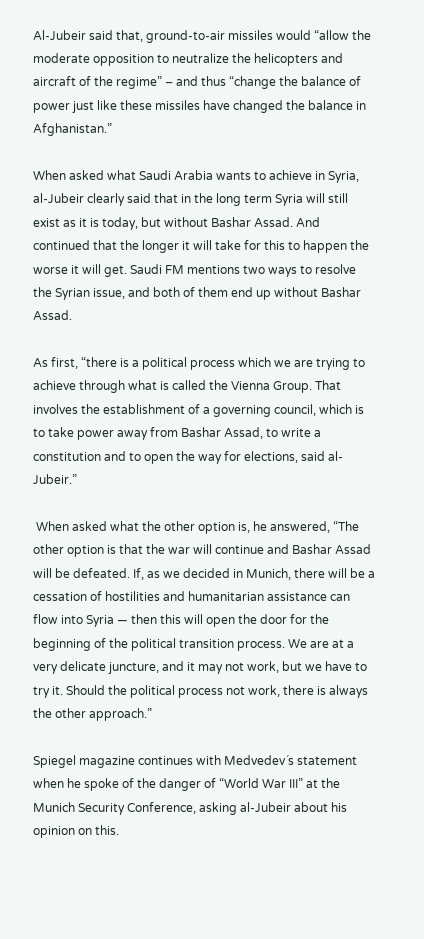Al-Jubeir said that, ground-to-air missiles would “allow the moderate opposition to neutralize the helicopters and aircraft of the regime” – and thus “change the balance of power just like these missiles have changed the balance in Afghanistan.”

When asked what Saudi Arabia wants to achieve in Syria, al-Jubeir clearly said that in the long term Syria will still exist as it is today, but without Bashar Assad. And continued that the longer it will take for this to happen the worse it will get. Saudi FM mentions two ways to resolve the Syrian issue, and both of them end up without Bashar Assad.

As first, “there is a political process which we are trying to achieve through what is called the Vienna Group. That involves the establishment of a governing council, which is to take power away from Bashar Assad, to write a constitution and to open the way for elections, said al-Jubeir.”

 When asked what the other option is, he answered, “The other option is that the war will continue and Bashar Assad will be defeated. If, as we decided in Munich, there will be a cessation of hostilities and humanitarian assistance can flow into Syria — then this will open the door for the beginning of the political transition process. We are at a very delicate juncture, and it may not work, but we have to try it. Should the political process not work, there is always the other approach.”

Spiegel magazine continues with Medvedev´s statement when he spoke of the danger of “World War III” at the Munich Security Conference, asking al-Jubeir about his opinion on this.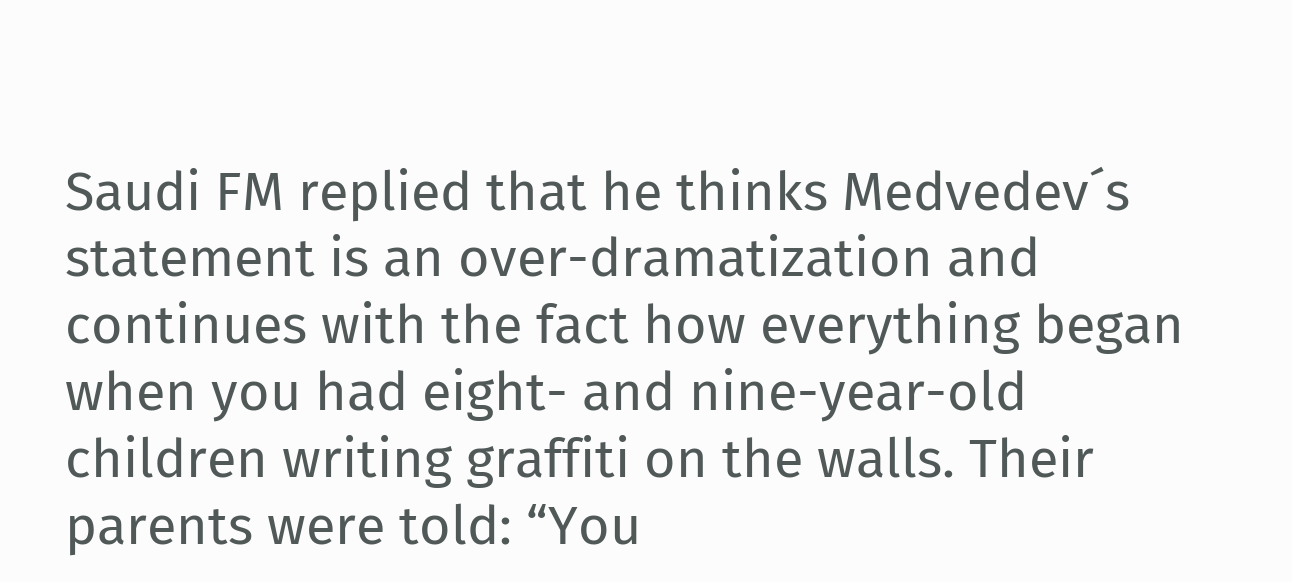Saudi FM replied that he thinks Medvedev´s statement is an over-dramatization and continues with the fact how everything began when you had eight- and nine-year-old children writing graffiti on the walls. Their parents were told: “You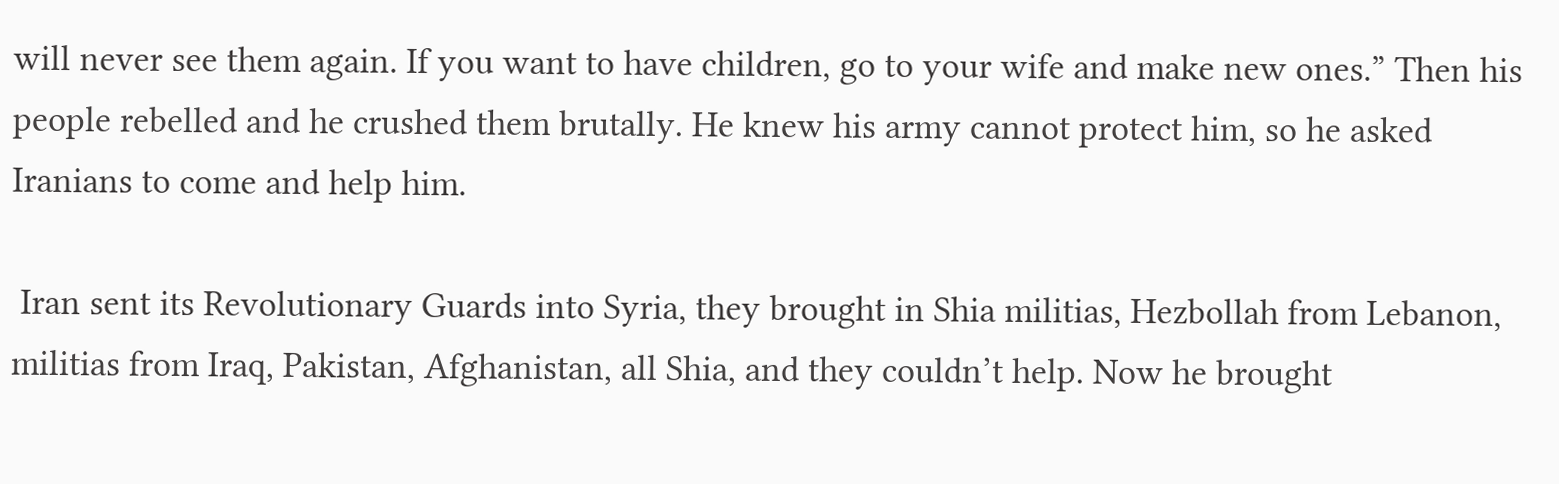will never see them again. If you want to have children, go to your wife and make new ones.” Then his people rebelled and he crushed them brutally. He knew his army cannot protect him, so he asked Iranians to come and help him.

 Iran sent its Revolutionary Guards into Syria, they brought in Shia militias, Hezbollah from Lebanon, militias from Iraq, Pakistan, Afghanistan, all Shia, and they couldn’t help. Now he brought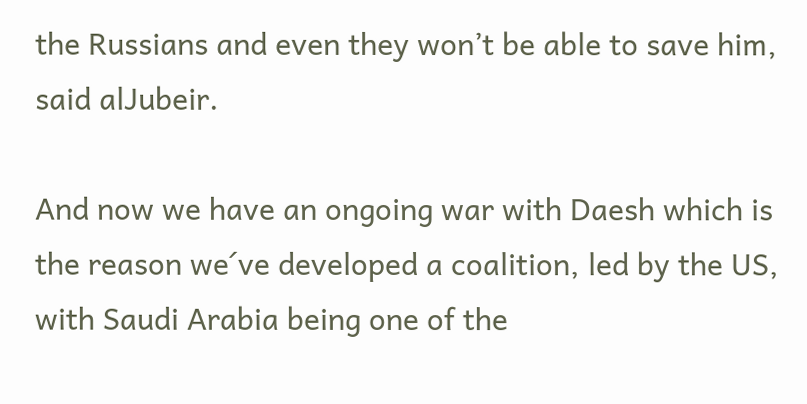the Russians and even they won’t be able to save him, said alJubeir.

And now we have an ongoing war with Daesh which is the reason we´ve developed a coalition, led by the US, with Saudi Arabia being one of the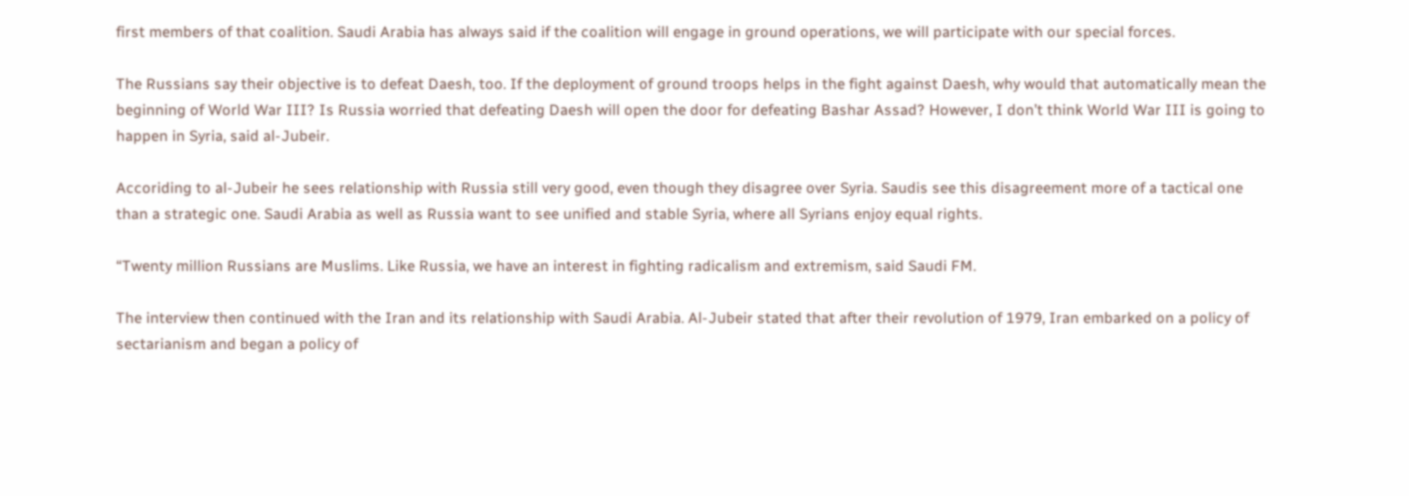first members of that coalition. Saudi Arabia has always said if the coalition will engage in ground operations, we will participate with our special forces.

The Russians say their objective is to defeat Daesh, too. If the deployment of ground troops helps in the fight against Daesh, why would that automatically mean the beginning of World War III? Is Russia worried that defeating Daesh will open the door for defeating Bashar Assad? However, I don’t think World War III is going to happen in Syria, said al-Jubeir.

Accoriding to al-Jubeir he sees relationship with Russia still very good, even though they disagree over Syria. Saudis see this disagreement more of a tactical one than a strategic one. Saudi Arabia as well as Russia want to see unified and stable Syria, where all Syrians enjoy equal rights.

“Twenty million Russians are Muslims. Like Russia, we have an interest in fighting radicalism and extremism, said Saudi FM.

The interview then continued with the Iran and its relationship with Saudi Arabia. Al-Jubeir stated that after their revolution of 1979, Iran embarked on a policy of sectarianism and began a policy of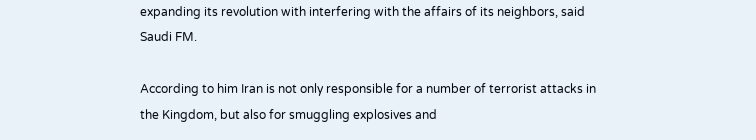expanding its revolution with interfering with the affairs of its neighbors, said Saudi FM.

According to him Iran is not only responsible for a number of terrorist attacks in the Kingdom, but also for smuggling explosives and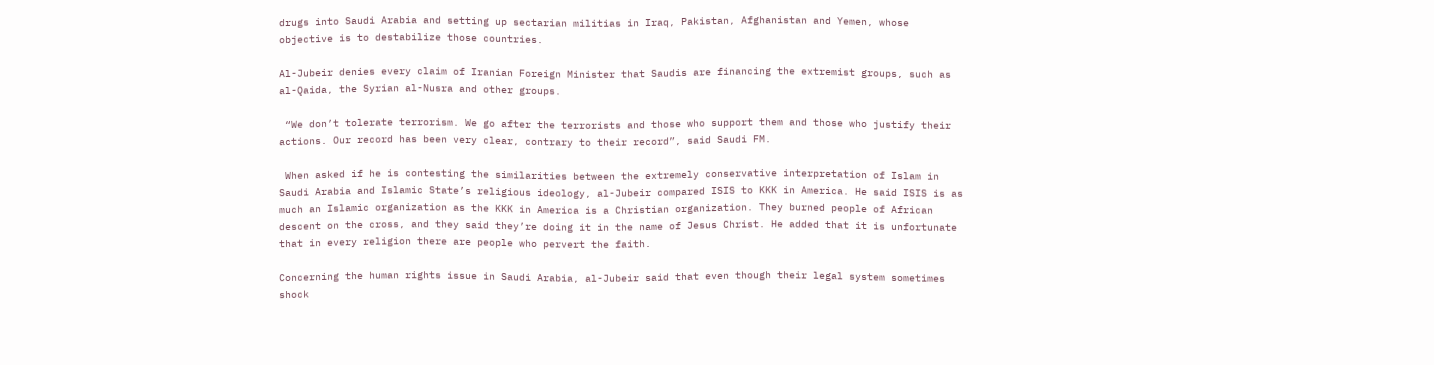drugs into Saudi Arabia and setting up sectarian militias in Iraq, Pakistan, Afghanistan and Yemen, whose objective is to destabilize those countries.

Al-Jubeir denies every claim of Iranian Foreign Minister that Saudis are financing the extremist groups, such as al-Qaida, the Syrian al-Nusra and other groups.

 “We don’t tolerate terrorism. We go after the terrorists and those who support them and those who justify their actions. Our record has been very clear, contrary to their record”, said Saudi FM.

 When asked if he is contesting the similarities between the extremely conservative interpretation of Islam in Saudi Arabia and Islamic State’s religious ideology, al-Jubeir compared ISIS to KKK in America. He said ISIS is as much an Islamic organization as the KKK in America is a Christian organization. They burned people of African descent on the cross, and they said they’re doing it in the name of Jesus Christ. He added that it is unfortunate that in every religion there are people who pervert the faith.

Concerning the human rights issue in Saudi Arabia, al-Jubeir said that even though their legal system sometimes shock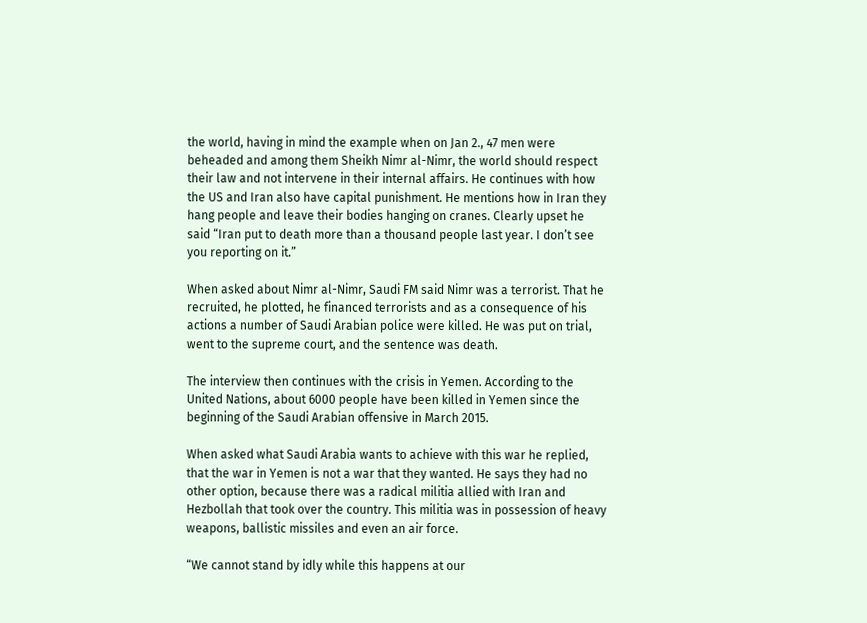the world, having in mind the example when on Jan 2., 47 men were beheaded and among them Sheikh Nimr al-Nimr, the world should respect their law and not intervene in their internal affairs. He continues with how the US and Iran also have capital punishment. He mentions how in Iran they hang people and leave their bodies hanging on cranes. Clearly upset he said “Iran put to death more than a thousand people last year. I don’t see you reporting on it.”

When asked about Nimr al-Nimr, Saudi FM said Nimr was a terrorist. That he recruited, he plotted, he financed terrorists and as a consequence of his actions a number of Saudi Arabian police were killed. He was put on trial, went to the supreme court, and the sentence was death.

The interview then continues with the crisis in Yemen. According to the United Nations, about 6000 people have been killed in Yemen since the beginning of the Saudi Arabian offensive in March 2015.

When asked what Saudi Arabia wants to achieve with this war he replied, that the war in Yemen is not a war that they wanted. He says they had no other option, because there was a radical militia allied with Iran and Hezbollah that took over the country. This militia was in possession of heavy weapons, ballistic missiles and even an air force.

“We cannot stand by idly while this happens at our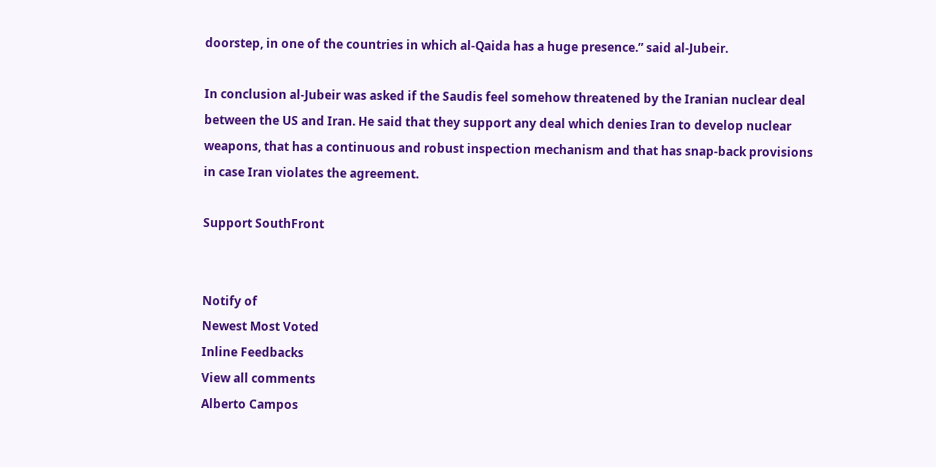doorstep, in one of the countries in which al-Qaida has a huge presence.” said al-Jubeir.

In conclusion al-Jubeir was asked if the Saudis feel somehow threatened by the Iranian nuclear deal between the US and Iran. He said that they support any deal which denies Iran to develop nuclear weapons, that has a continuous and robust inspection mechanism and that has snap-back provisions in case Iran violates the agreement.

Support SouthFront


Notify of
Newest Most Voted
Inline Feedbacks
View all comments
Alberto Campos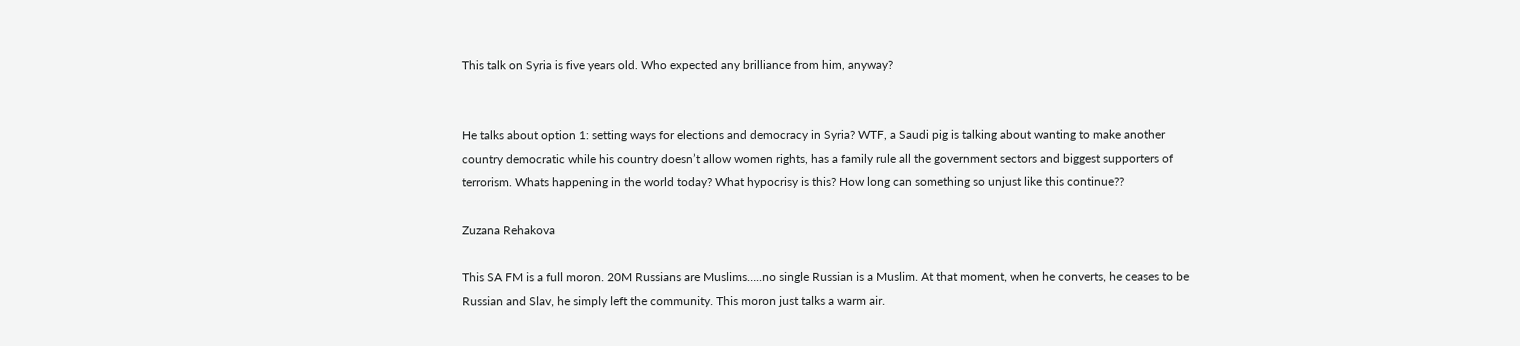This talk on Syria is five years old. Who expected any brilliance from him, anyway?


He talks about option 1: setting ways for elections and democracy in Syria? WTF, a Saudi pig is talking about wanting to make another country democratic while his country doesn’t allow women rights, has a family rule all the government sectors and biggest supporters of terrorism. Whats happening in the world today? What hypocrisy is this? How long can something so unjust like this continue??

Zuzana Rehakova

This SA FM is a full moron. 20M Russians are Muslims…..no single Russian is a Muslim. At that moment, when he converts, he ceases to be Russian and Slav, he simply left the community. This moron just talks a warm air.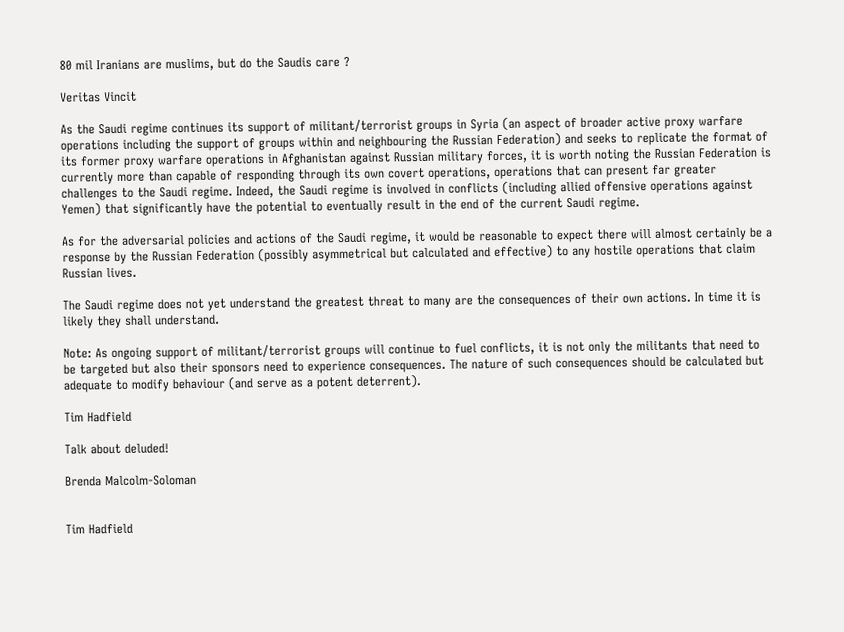80 mil Iranians are muslims, but do the Saudis care ?

Veritas Vincit

As the Saudi regime continues its support of militant/terrorist groups in Syria (an aspect of broader active proxy warfare operations including the support of groups within and neighbouring the Russian Federation) and seeks to replicate the format of its former proxy warfare operations in Afghanistan against Russian military forces, it is worth noting the Russian Federation is currently more than capable of responding through its own covert operations, operations that can present far greater challenges to the Saudi regime. Indeed, the Saudi regime is involved in conflicts (including allied offensive operations against Yemen) that significantly have the potential to eventually result in the end of the current Saudi regime.

As for the adversarial policies and actions of the Saudi regime, it would be reasonable to expect there will almost certainly be a response by the Russian Federation (possibly asymmetrical but calculated and effective) to any hostile operations that claim Russian lives.

The Saudi regime does not yet understand the greatest threat to many are the consequences of their own actions. In time it is likely they shall understand.

Note: As ongoing support of militant/terrorist groups will continue to fuel conflicts, it is not only the militants that need to be targeted but also their sponsors need to experience consequences. The nature of such consequences should be calculated but adequate to modify behaviour (and serve as a potent deterrent).

Tim Hadfield

Talk about deluded!

Brenda Malcolm-Soloman


Tim Hadfield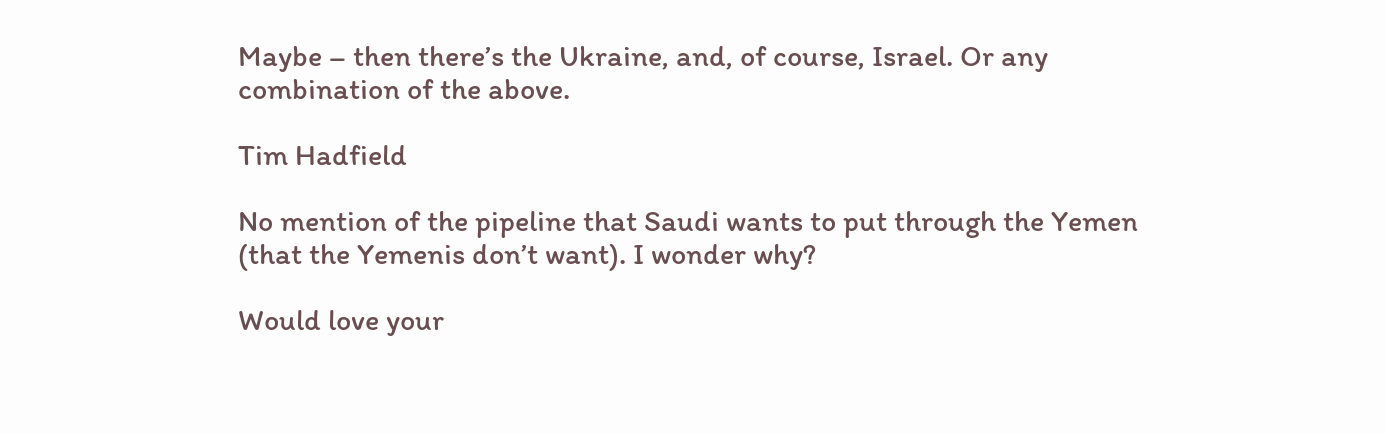Maybe – then there’s the Ukraine, and, of course, Israel. Or any combination of the above.

Tim Hadfield

No mention of the pipeline that Saudi wants to put through the Yemen (that the Yemenis don’t want). I wonder why?

Would love your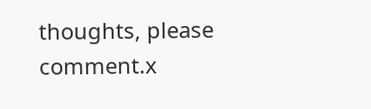thoughts, please comment.x